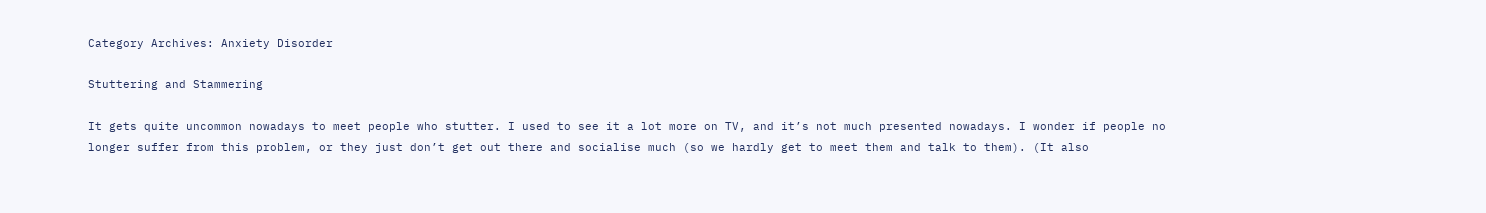Category Archives: Anxiety Disorder

Stuttering and Stammering

It gets quite uncommon nowadays to meet people who stutter. I used to see it a lot more on TV, and it’s not much presented nowadays. I wonder if people no longer suffer from this problem, or they just don’t get out there and socialise much (so we hardly get to meet them and talk to them). (It also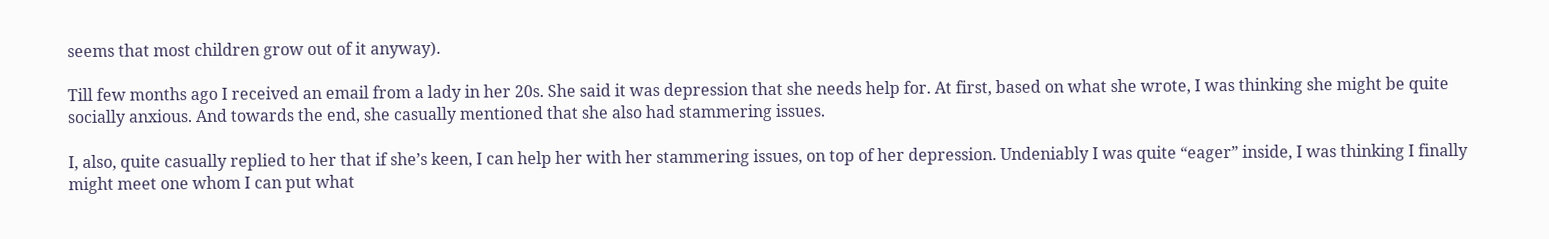seems that most children grow out of it anyway).

Till few months ago I received an email from a lady in her 20s. She said it was depression that she needs help for. At first, based on what she wrote, I was thinking she might be quite socially anxious. And towards the end, she casually mentioned that she also had stammering issues.

I, also, quite casually replied to her that if she’s keen, I can help her with her stammering issues, on top of her depression. Undeniably I was quite “eager” inside, I was thinking I finally might meet one whom I can put what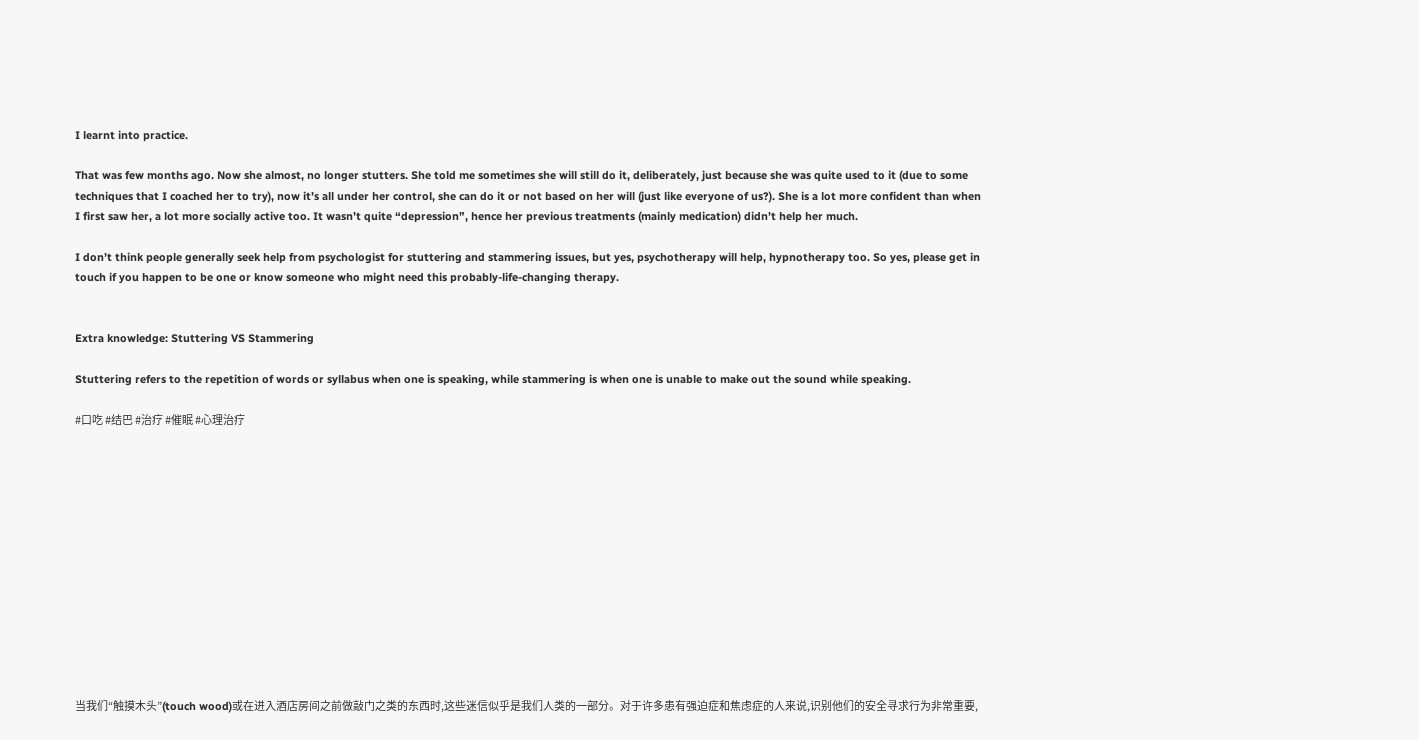I learnt into practice.

That was few months ago. Now she almost, no longer stutters. She told me sometimes she will still do it, deliberately, just because she was quite used to it (due to some techniques that I coached her to try), now it’s all under her control, she can do it or not based on her will (just like everyone of us?). She is a lot more confident than when I first saw her, a lot more socially active too. It wasn’t quite “depression”, hence her previous treatments (mainly medication) didn’t help her much.

I don’t think people generally seek help from psychologist for stuttering and stammering issues, but yes, psychotherapy will help, hypnotherapy too. So yes, please get in touch if you happen to be one or know someone who might need this probably-life-changing therapy.


Extra knowledge: Stuttering VS Stammering

Stuttering refers to the repetition of words or syllabus when one is speaking, while stammering is when one is unable to make out the sound while speaking.

#口吃 #结巴 #治疗 #催眠 #心理治疗













当我们“触摸木头”(touch wood)或在进入酒店房间之前做敲门之类的东西时,这些迷信似乎是我们人类的一部分。对于许多患有强迫症和焦虑症的人来说,识别他们的安全寻求行为非常重要,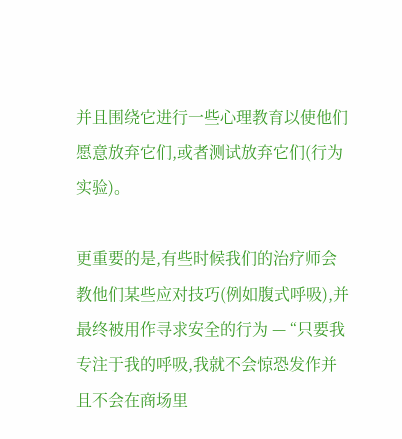并且围绕它进行一些心理教育以使他们愿意放弃它们,或者测试放弃它们(行为实验)。

更重要的是,有些时候我们的治疗师会教他们某些应对技巧(例如腹式呼吸),并最终被用作寻求安全的行为 — “只要我专注于我的呼吸,我就不会惊恐发作并且不会在商场里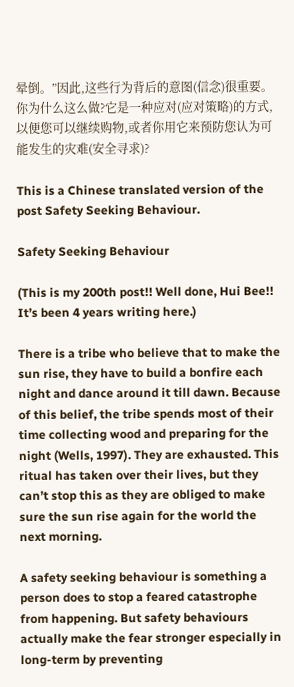晕倒。”因此,这些行为背后的意图(信念)很重要。你为什么这么做?它是一种应对(应对策略)的方式,以便您可以继续购物,或者你用它来预防您认为可能发生的灾难(安全寻求)?

This is a Chinese translated version of the post Safety Seeking Behaviour.

Safety Seeking Behaviour

(This is my 200th post!! Well done, Hui Bee!! It’s been 4 years writing here.)

There is a tribe who believe that to make the sun rise, they have to build a bonfire each night and dance around it till dawn. Because of this belief, the tribe spends most of their time collecting wood and preparing for the night (Wells, 1997). They are exhausted. This ritual has taken over their lives, but they can’t stop this as they are obliged to make sure the sun rise again for the world the next morning.

A safety seeking behaviour is something a person does to stop a feared catastrophe from happening. But safety behaviours actually make the fear stronger especially in long-term by preventing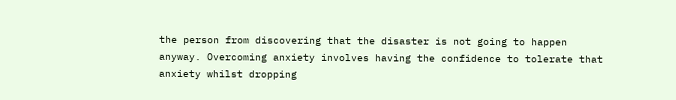the person from discovering that the disaster is not going to happen anyway. Overcoming anxiety involves having the confidence to tolerate that anxiety whilst dropping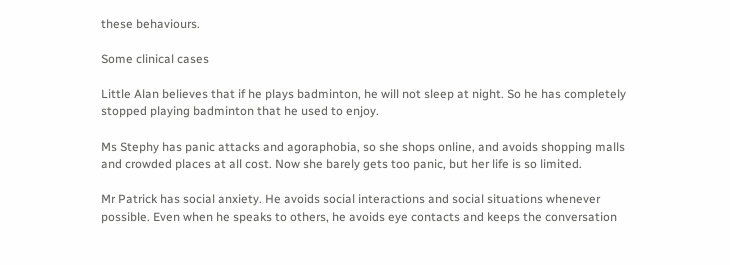these behaviours.

Some clinical cases

Little Alan believes that if he plays badminton, he will not sleep at night. So he has completely stopped playing badminton that he used to enjoy.

Ms Stephy has panic attacks and agoraphobia, so she shops online, and avoids shopping malls and crowded places at all cost. Now she barely gets too panic, but her life is so limited.

Mr Patrick has social anxiety. He avoids social interactions and social situations whenever possible. Even when he speaks to others, he avoids eye contacts and keeps the conversation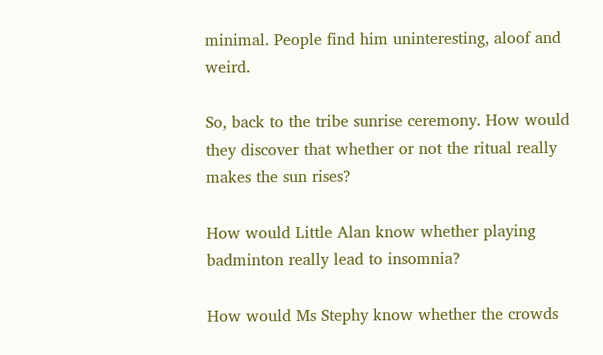minimal. People find him uninteresting, aloof and weird.

So, back to the tribe sunrise ceremony. How would they discover that whether or not the ritual really makes the sun rises?

How would Little Alan know whether playing badminton really lead to insomnia?

How would Ms Stephy know whether the crowds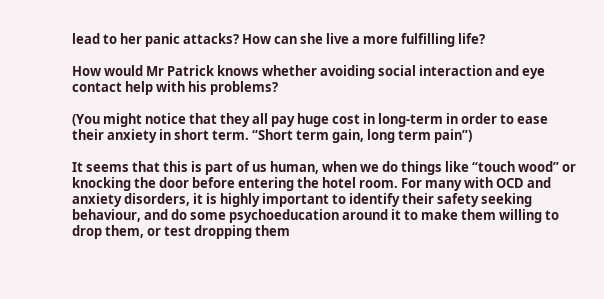lead to her panic attacks? How can she live a more fulfilling life?

How would Mr Patrick knows whether avoiding social interaction and eye contact help with his problems?

(You might notice that they all pay huge cost in long-term in order to ease their anxiety in short term. “Short term gain, long term pain”)

It seems that this is part of us human, when we do things like “touch wood” or knocking the door before entering the hotel room. For many with OCD and anxiety disorders, it is highly important to identify their safety seeking behaviour, and do some psychoeducation around it to make them willing to drop them, or test dropping them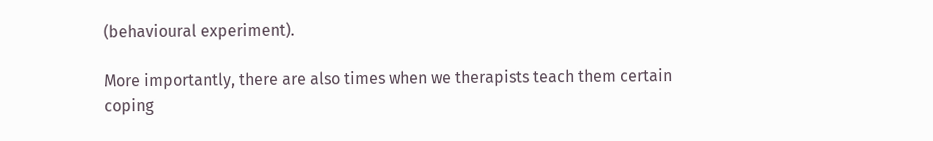(behavioural experiment).

More importantly, there are also times when we therapists teach them certain coping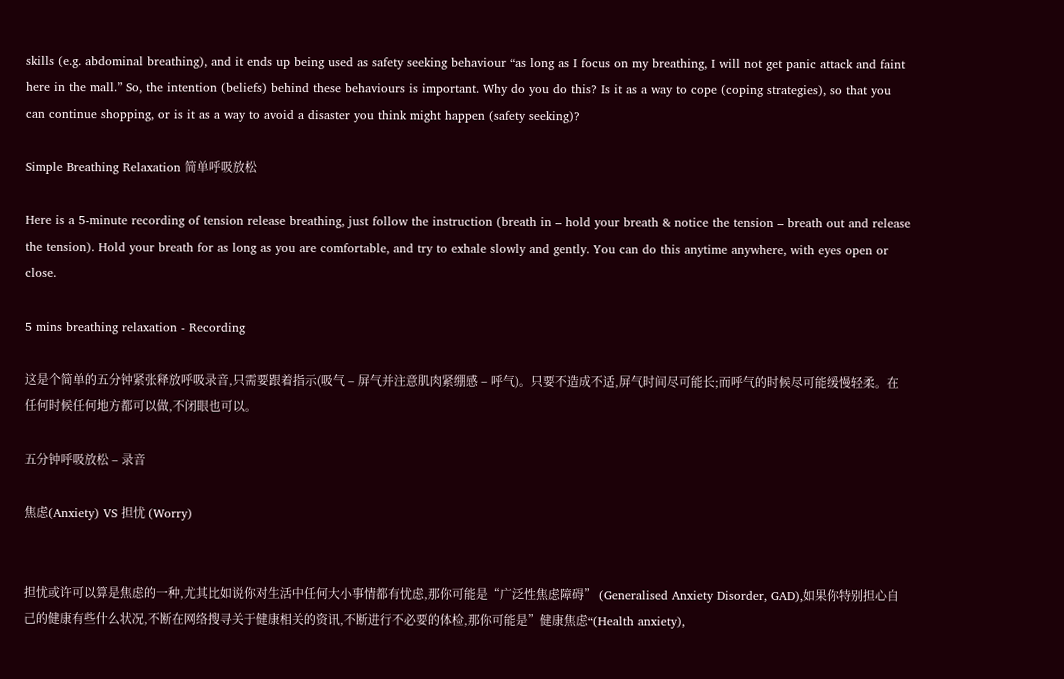skills (e.g. abdominal breathing), and it ends up being used as safety seeking behaviour “as long as I focus on my breathing, I will not get panic attack and faint here in the mall.” So, the intention (beliefs) behind these behaviours is important. Why do you do this? Is it as a way to cope (coping strategies), so that you can continue shopping, or is it as a way to avoid a disaster you think might happen (safety seeking)?

Simple Breathing Relaxation 简单呼吸放松

Here is a 5-minute recording of tension release breathing, just follow the instruction (breath in – hold your breath & notice the tension – breath out and release the tension). Hold your breath for as long as you are comfortable, and try to exhale slowly and gently. You can do this anytime anywhere, with eyes open or close.

5 mins breathing relaxation - Recording

这是个简单的五分钟紧张释放呼吸录音,只需要跟着指示(吸气 – 屏气并注意肌肉紧绷感 – 呼气)。只要不造成不适,屏气时间尽可能长;而呼气的时候尽可能缓慢轻柔。在任何时候任何地方都可以做,不闭眼也可以。

五分钟呼吸放松 – 录音

焦虑(Anxiety) VS 担忧 (Worry)


担忧或许可以算是焦虑的一种,尤其比如说你对生活中任何大小事情都有忧虑,那你可能是“广泛性焦虑障碍” (Generalised Anxiety Disorder, GAD),如果你特别担心自己的健康有些什么状况,不断在网络搜寻关于健康相关的资讯,不断进行不必要的体检,那你可能是”健康焦虑“(Health anxiety),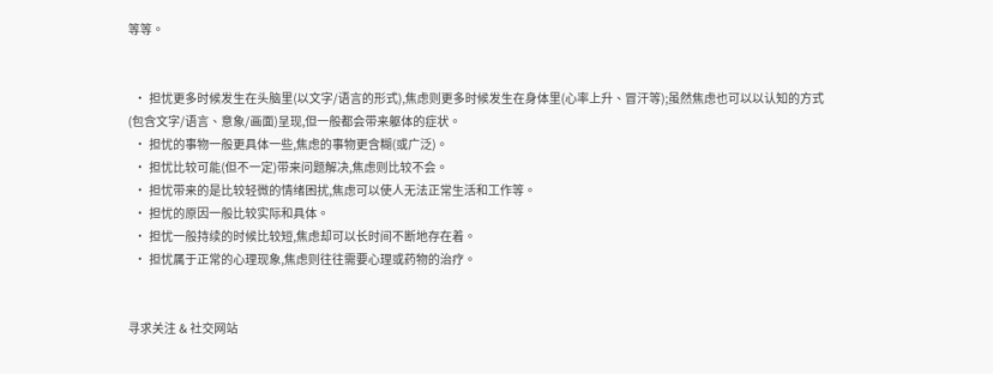等等。


  • 担忧更多时候发生在头脑里(以文字/语言的形式),焦虑则更多时候发生在身体里(心率上升、冒汗等);虽然焦虑也可以以认知的方式(包含文字/语言、意象/画面)呈现,但一般都会带来躯体的症状。
  • 担忧的事物一般更具体一些,焦虑的事物更含糊(或广泛)。
  • 担忧比较可能(但不一定)带来问题解决,焦虑则比较不会。
  • 担忧带来的是比较轻微的情绪困扰,焦虑可以使人无法正常生活和工作等。
  • 担忧的原因一般比较实际和具体。
  • 担忧一般持续的时候比较短,焦虑却可以长时间不断地存在着。
  • 担忧属于正常的心理现象,焦虑则往往需要心理或药物的治疗。


寻求关注 & 社交网站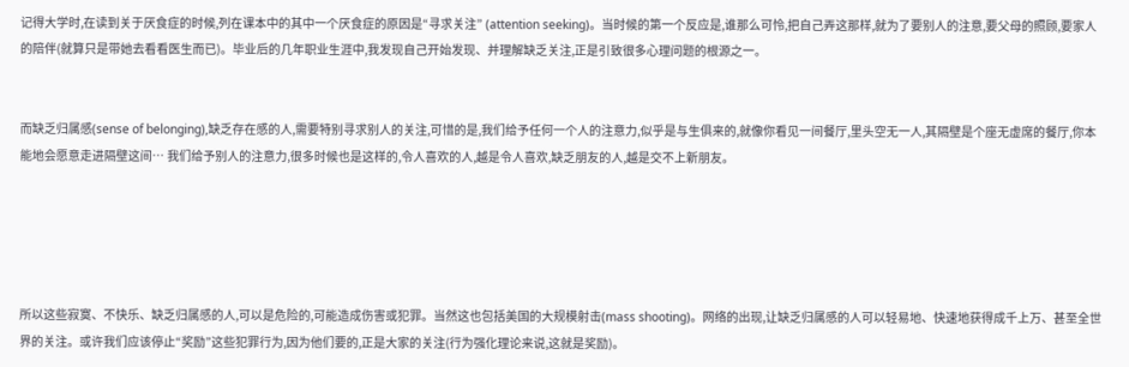记得大学时,在读到关于厌食症的时候,列在课本中的其中一个厌食症的原因是“寻求关注” (attention seeking)。当时候的第一个反应是,谁那么可怜,把自己弄这那样,就为了要别人的注意,要父母的照顾,要家人的陪伴(就算只是带她去看看医生而已)。毕业后的几年职业生涯中,我发现自己开始发现、并理解缺乏关注,正是引致很多心理问题的根源之一。


而缺乏归属感(sense of belonging),缺乏存在感的人,需要特别寻求别人的关注,可惜的是,我们给予任何一个人的注意力,似乎是与生俱来的,就像你看见一间餐厅,里头空无一人,其隔壁是个座无虚席的餐厅,你本能地会愿意走进隔壁这间… 我们给予别人的注意力,很多时候也是这样的,令人喜欢的人,越是令人喜欢,缺乏朋友的人,越是交不上新朋友。





所以这些寂寞、不快乐、缺乏归属感的人,可以是危险的,可能造成伤害或犯罪。当然这也包括美国的大规模射击(mass shooting)。网络的出现,让缺乏归属感的人可以轻易地、快速地获得成千上万、甚至全世界的关注。或许我们应该停止“奖励”这些犯罪行为,因为他们要的,正是大家的关注(行为强化理论来说,这就是奖励)。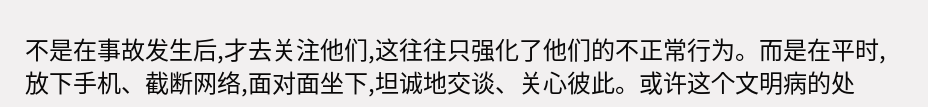不是在事故发生后,才去关注他们,这往往只强化了他们的不正常行为。而是在平时,放下手机、截断网络,面对面坐下,坦诚地交谈、关心彼此。或许这个文明病的处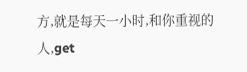方,就是每天一小时,和你重视的人,get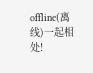offline(离线)一起相处!